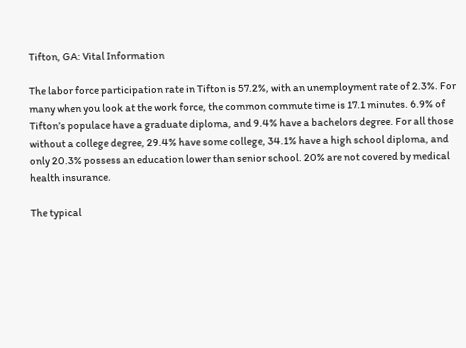Tifton, GA: Vital Information

The labor force participation rate in Tifton is 57.2%, with an unemployment rate of 2.3%. For many when you look at the work force, the common commute time is 17.1 minutes. 6.9% of Tifton’s populace have a graduate diploma, and 9.4% have a bachelors degree. For all those without a college degree, 29.4% have some college, 34.1% have a high school diploma, and only 20.3% possess an education lower than senior school. 20% are not covered by medical health insurance.

The typical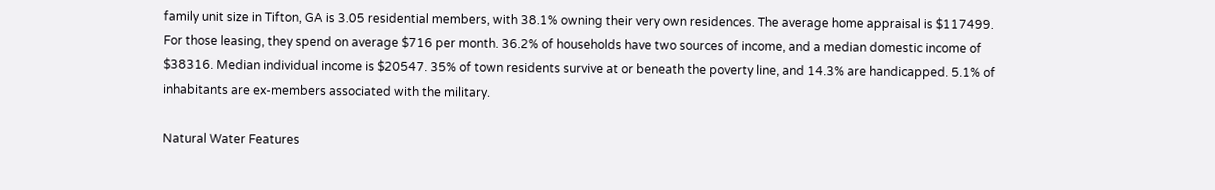family unit size in Tifton, GA is 3.05 residential members, with 38.1% owning their very own residences. The average home appraisal is $117499. For those leasing, they spend on average $716 per month. 36.2% of households have two sources of income, and a median domestic income of $38316. Median individual income is $20547. 35% of town residents survive at or beneath the poverty line, and 14.3% are handicapped. 5.1% of inhabitants are ex-members associated with the military.

Natural Water Features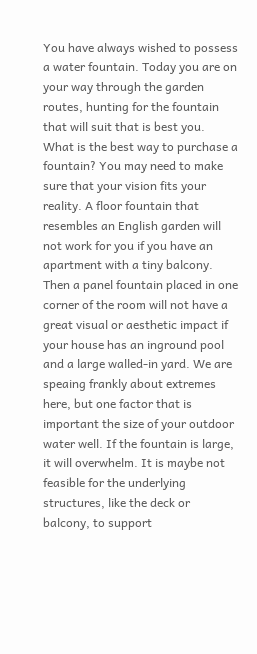You have always wished to possess a water fountain. Today you are on your way through the garden routes, hunting for the fountain that will suit that is best you. What is the best way to purchase a fountain? You may need to make sure that your vision fits your reality. A floor fountain that resembles an English garden will not work for you if you have an apartment with a tiny balcony. Then a panel fountain placed in one corner of the room will not have a great visual or aesthetic impact if your house has an inground pool and a large walled-in yard. We are speaing frankly about extremes here, but one factor that is important the size of your outdoor water well. If the fountain is large, it will overwhelm. It is maybe not feasible for the underlying structures, like the deck or balcony, to support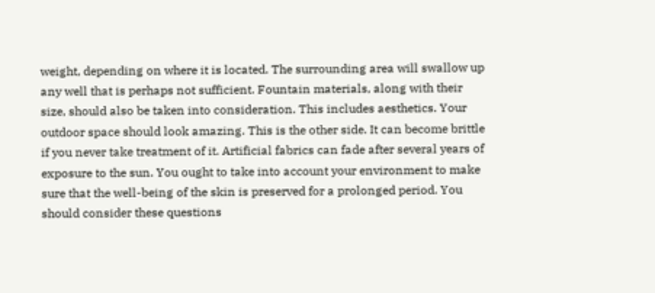weight, depending on where it is located. The surrounding area will swallow up any well that is perhaps not sufficient. Fountain materials, along with their size, should also be taken into consideration. This includes aesthetics. Your outdoor space should look amazing. This is the other side. It can become brittle if you never take treatment of it. Artificial fabrics can fade after several years of exposure to the sun. You ought to take into account your environment to make sure that the well-being of the skin is preserved for a prolonged period. You should consider these questions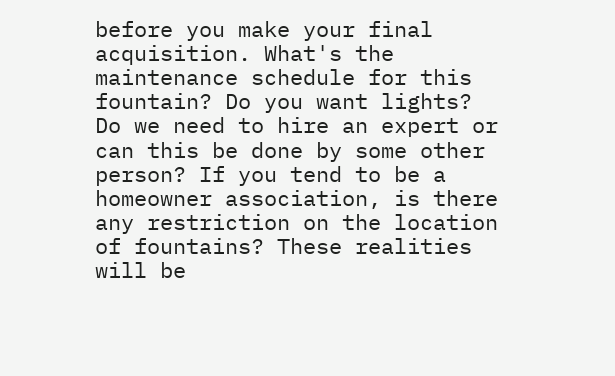before you make your final acquisition. What's the maintenance schedule for this fountain? Do you want lights? Do we need to hire an expert or can this be done by some other person? If you tend to be a homeowner association, is there any restriction on the location of fountains? These realities will be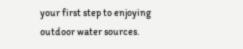your first step to enjoying outdoor water sources.